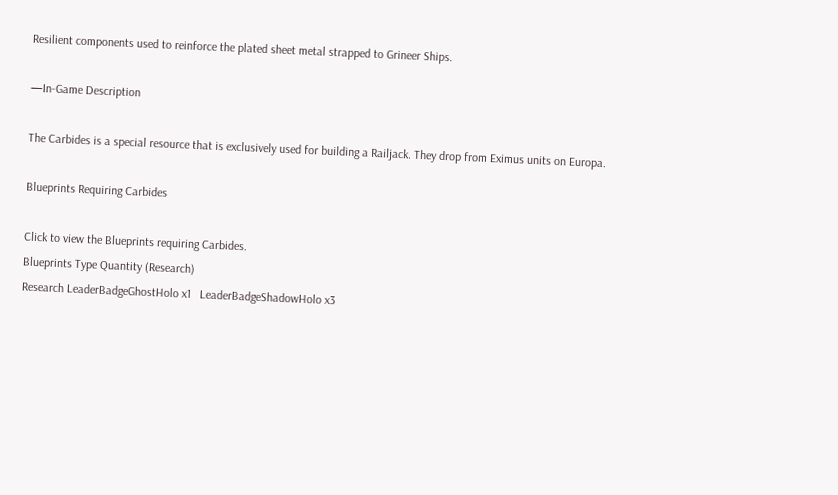Resilient components used to reinforce the plated sheet metal strapped to Grineer Ships.

—In-Game Description

The Carbides is a special resource that is exclusively used for building a Railjack. They drop from Eximus units on Europa.

Blueprints Requiring Carbides

Click to view the Blueprints requiring Carbides.
Blueprints Type Quantity (Research)
Research LeaderBadgeGhostHolo x1   LeaderBadgeShadowHolo x3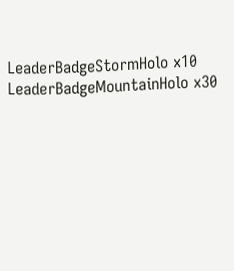LeaderBadgeStormHolo x10   LeaderBadgeMountainHolo x30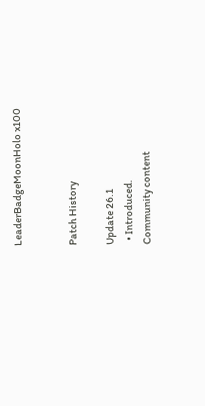LeaderBadgeMoonHolo x100


Patch History

Update 26.1
  • Introduced.
Community content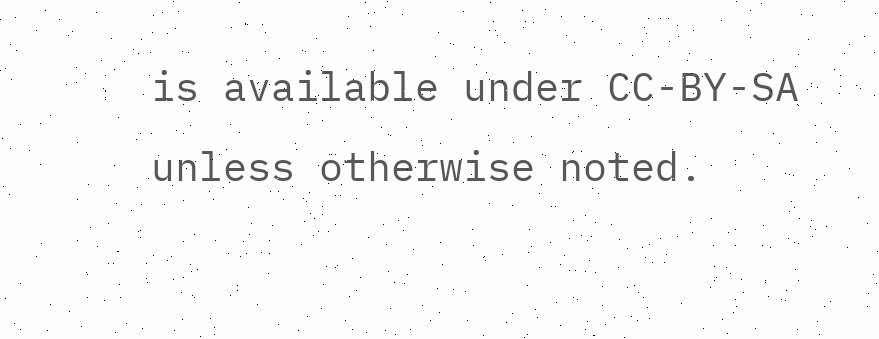is available under CC-BY-SA unless otherwise noted.